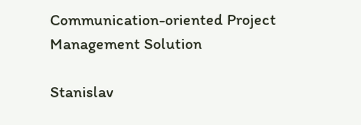Communication-oriented Project Management Solution

Stanislav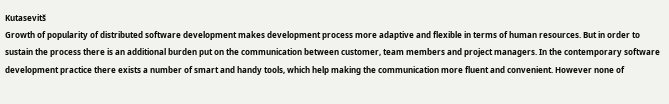Kutasevitš
Growth of popularity of distributed software development makes development process more adaptive and flexible in terms of human resources. But in order to sustain the process there is an additional burden put on the communication between customer, team members and project managers. In the contemporary software development practice there exists a number of smart and handy tools, which help making the communication more fluent and convenient. However none of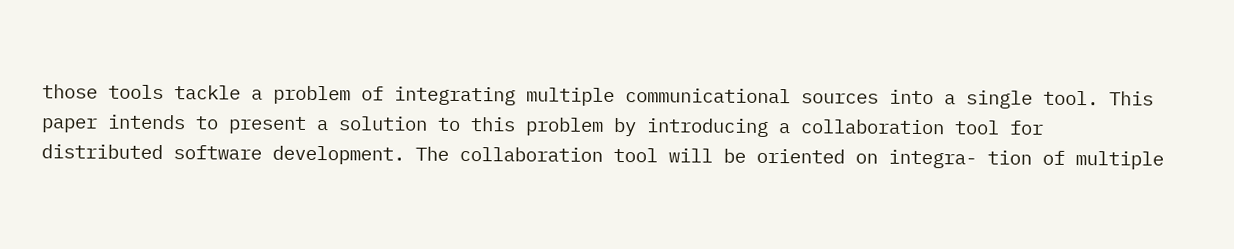those tools tackle a problem of integrating multiple communicational sources into a single tool. This paper intends to present a solution to this problem by introducing a collaboration tool for distributed software development. The collaboration tool will be oriented on integra- tion of multiple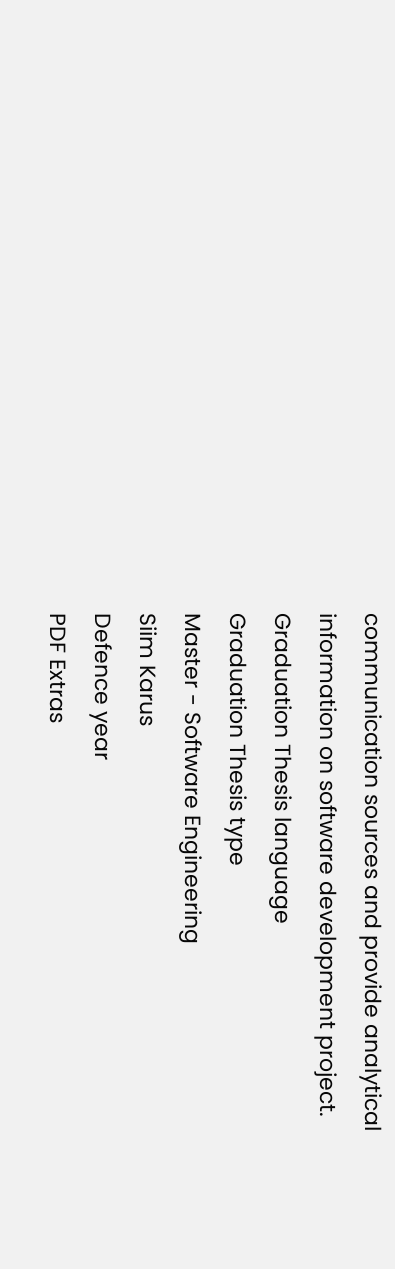communication sources and provide analytical information on software development project.
Graduation Thesis language
Graduation Thesis type
Master - Software Engineering
Siim Karus
Defence year
PDF Extras